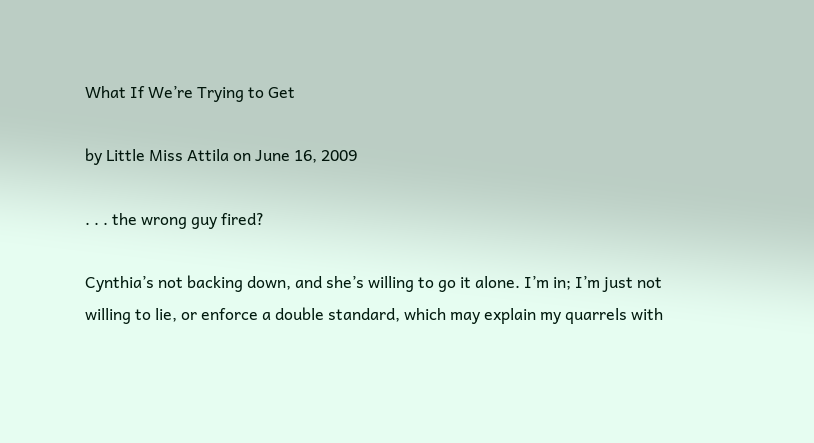What If We’re Trying to Get

by Little Miss Attila on June 16, 2009

. . . the wrong guy fired?

Cynthia’s not backing down, and she’s willing to go it alone. I’m in; I’m just not willing to lie, or enforce a double standard, which may explain my quarrels with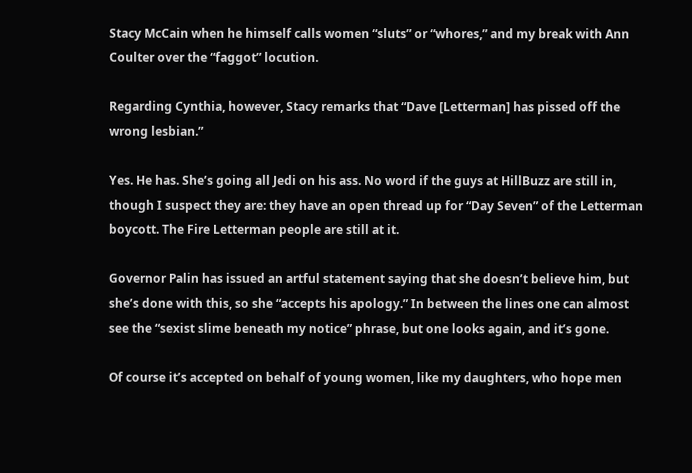Stacy McCain when he himself calls women “sluts” or “whores,” and my break with Ann Coulter over the “faggot” locution.

Regarding Cynthia, however, Stacy remarks that “Dave [Letterman] has pissed off the wrong lesbian.”

Yes. He has. She’s going all Jedi on his ass. No word if the guys at HillBuzz are still in, though I suspect they are: they have an open thread up for “Day Seven” of the Letterman boycott. The Fire Letterman people are still at it.

Governor Palin has issued an artful statement saying that she doesn’t believe him, but she’s done with this, so she “accepts his apology.” In between the lines one can almost see the “sexist slime beneath my notice” phrase, but one looks again, and it’s gone.

Of course it’s accepted on behalf of young women, like my daughters, who hope men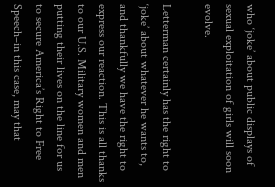who ‘joke’ about public displays of sexual exploitation of girls will soon evolve.

Letterman certainly has the right to ‘joke’ about whatever he wants to, and thankfully we have the right to express our reaction. This is all thanks to our U.S. Military women and men putting their lives on the line for us to secure America’s Right to Free Speech–in this case, may that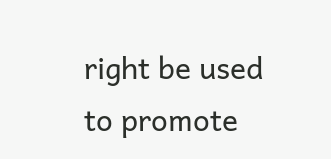right be used to promote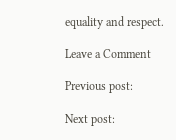equality and respect.

Leave a Comment

Previous post:

Next post: